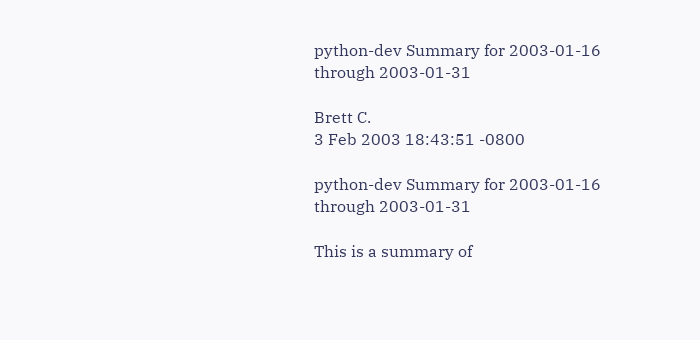python-dev Summary for 2003-01-16 through 2003-01-31

Brett C.
3 Feb 2003 18:43:51 -0800

python-dev Summary for 2003-01-16 through 2003-01-31

This is a summary of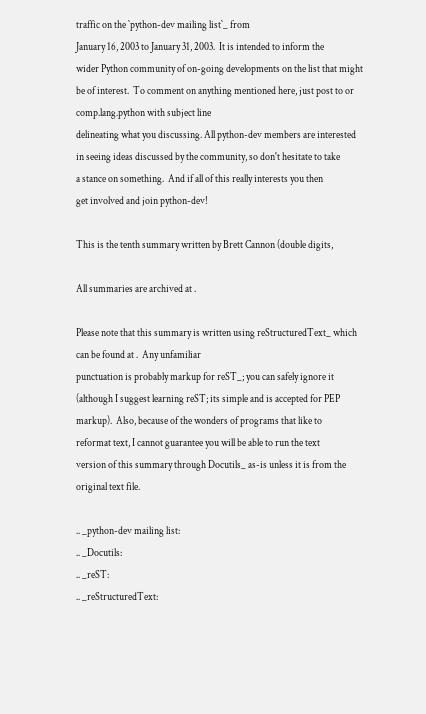traffic on the `python-dev mailing list`_ from
January 16, 2003 to January 31, 2003.  It is intended to inform the
wider Python community of on-going developments on the list that might
be of interest.  To comment on anything mentioned here, just post to or comp.lang.python with subject line
delineating what you discussing. All python-dev members are interested
in seeing ideas discussed by the community, so don't hesitate to take
a stance on something.  And if all of this really interests you then
get involved and join python-dev!

This is the tenth summary written by Brett Cannon (double digits,

All summaries are archived at .

Please note that this summary is written using reStructuredText_ which
can be found at .  Any unfamiliar
punctuation is probably markup for reST_; you can safely ignore it
(although I suggest learning reST; its simple and is accepted for PEP
markup).  Also, because of the wonders of programs that like to
reformat text, I cannot guarantee you will be able to run the text
version of this summary through Docutils_ as-is unless it is from the
original text file.

.. _python-dev mailing list:
.. _Docutils:
.. _reST:
.. _reStructuredText: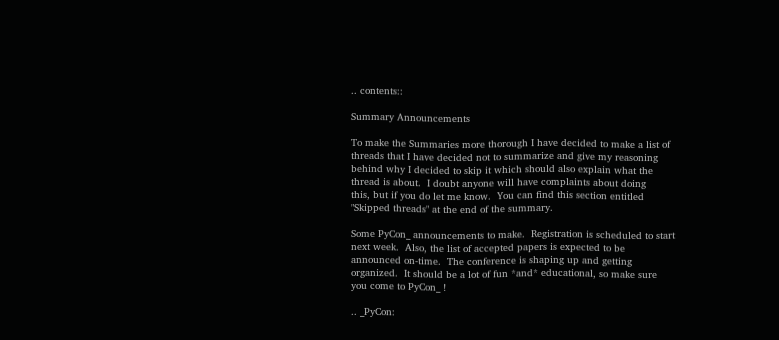.. contents::

Summary Announcements

To make the Summaries more thorough I have decided to make a list of
threads that I have decided not to summarize and give my reasoning
behind why I decided to skip it which should also explain what the
thread is about.  I doubt anyone will have complaints about doing
this, but if you do let me know.  You can find this section entitled
"Skipped threads" at the end of the summary.

Some PyCon_ announcements to make.  Registration is scheduled to start
next week.  Also, the list of accepted papers is expected to be
announced on-time.  The conference is shaping up and getting
organized.  It should be a lot of fun *and* educational, so make sure
you come to PyCon_ !

.. _PyCon: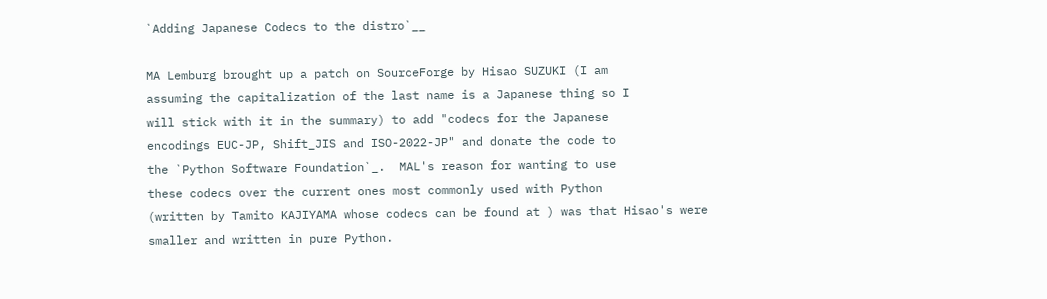`Adding Japanese Codecs to the distro`__

MA Lemburg brought up a patch on SourceForge by Hisao SUZUKI (I am
assuming the capitalization of the last name is a Japanese thing so I
will stick with it in the summary) to add "codecs for the Japanese
encodings EUC-JP, Shift_JIS and ISO-2022-JP" and donate the code to
the `Python Software Foundation`_.  MAL's reason for wanting to use
these codecs over the current ones most commonly used with Python
(written by Tamito KAJIYAMA whose codecs can be found at ) was that Hisao's were
smaller and written in pure Python.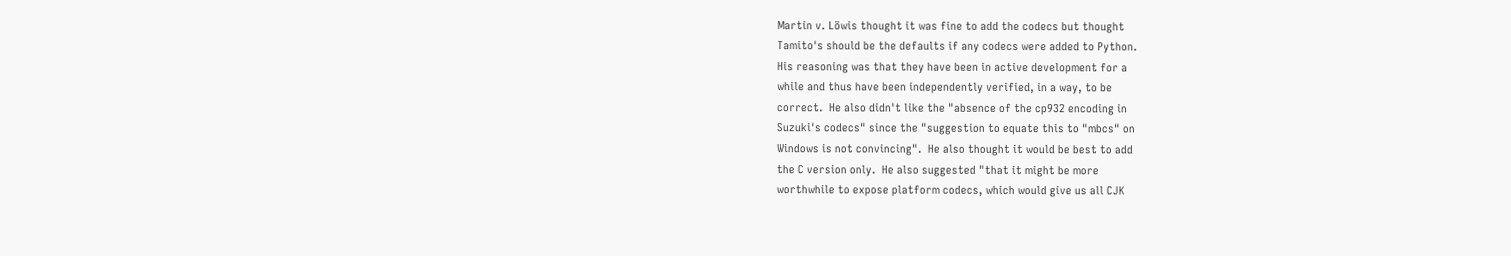Martin v. Löwis thought it was fine to add the codecs but thought
Tamito's should be the defaults if any codecs were added to Python.
His reasoning was that they have been in active development for a
while and thus have been independently verified, in a way, to be
correct.  He also didn't like the "absence of the cp932 encoding in
Suzuki's codecs" since the "suggestion to equate this to "mbcs" on
Windows is not convincing".  He also thought it would be best to add
the C version only.  He also suggested "that it might be more
worthwhile to expose platform codecs, which would give us all CJK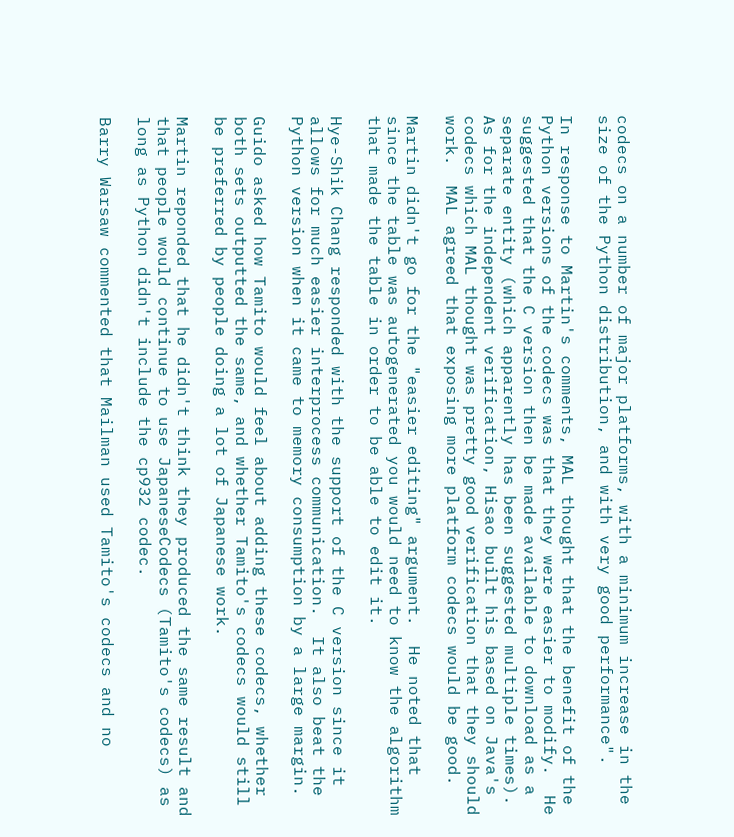codecs on a number of major platforms, with a minimum increase in the
size of the Python distribution, and with very good performance".

In response to Martin's comments, MAL thought that the benefit of the
Python versions of the codecs was that they were easier to modify.  He
suggested that the C version then be made available to download as a
separate entity (which apparently has been suggested multiple times).
As for the independent verification, Hisao built his based on Java's
codecs which MAL thought was pretty good verification that they should
work.  MAL agreed that exposing more platform codecs would be good.

Martin didn't go for the "easier editing" argument.  He noted that
since the table was autogenerated you would need to know the algorithm
that made the table in order to be able to edit it.

Hye-Shik Chang responded with the support of the C version since it
allows for much easier interprocess communication.  It also beat the
Python version when it came to memory consumption by a large margin.

Guido asked how Tamito would feel about adding these codecs, whether
both sets outputted the same, and whether Tamito's codecs would still
be preferred by people doing a lot of Japanese work.

Martin reponded that he didn't think they produced the same result and
that people would continue to use JapaneseCodecs (Tamito's codecs) as
long as Python didn't include the cp932 codec.

Barry Warsaw commented that Mailman used Tamito's codecs and no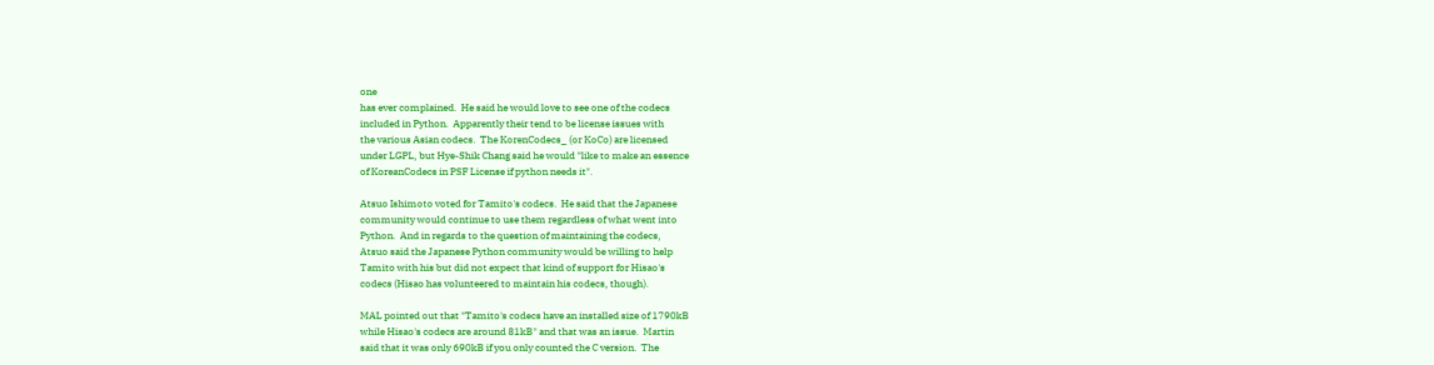one
has ever complained.  He said he would love to see one of the codecs
included in Python.  Apparently their tend to be license issues with
the various Asian codecs.  The KorenCodecs_ (or KoCo) are licensed
under LGPL, but Hye-Shik Chang said he would "like to make an essence
of KoreanCodecs in PSF License if python needs it".

Atsuo Ishimoto voted for Tamito's codecs.  He said that the Japanese
community would continue to use them regardless of what went into
Python.  And in regards to the question of maintaining the codecs,
Atsuo said the Japanese Python community would be willing to help
Tamito with his but did not expect that kind of support for Hisao's
codecs (Hisao has volunteered to maintain his codecs, though).

MAL pointed out that "Tamito's codecs have an installed size of 1790kB
while Hisao's codecs are around 81kB" and that was an issue.  Martin
said that it was only 690kB if you only counted the C version.  The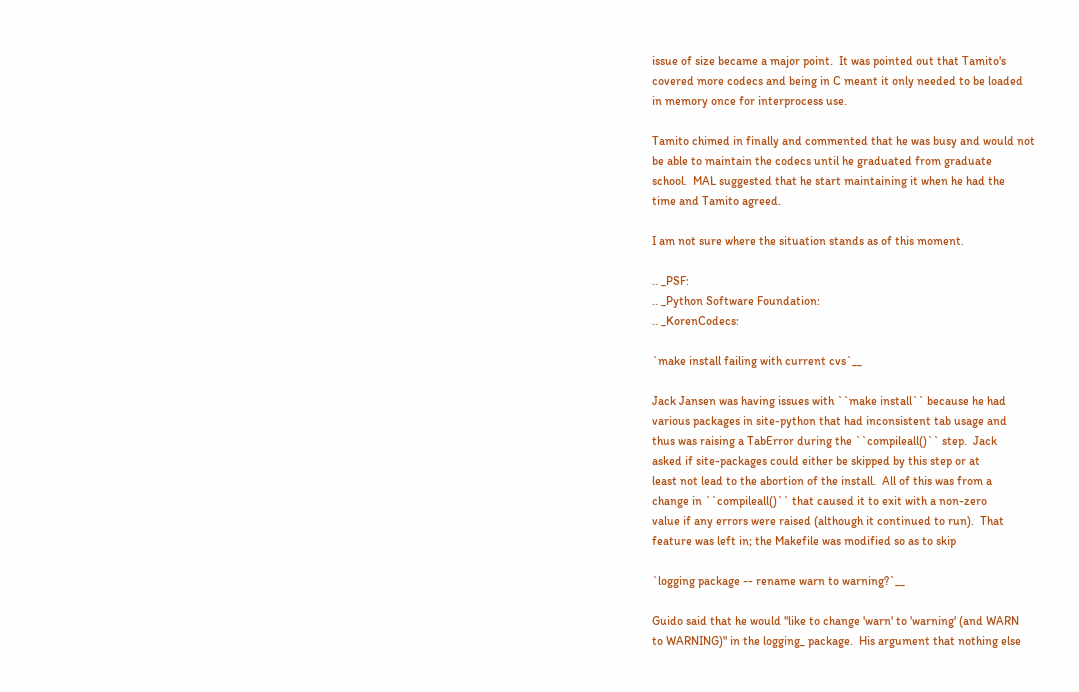issue of size became a major point.  It was pointed out that Tamito's
covered more codecs and being in C meant it only needed to be loaded
in memory once for interprocess use.

Tamito chimed in finally and commented that he was busy and would not
be able to maintain the codecs until he graduated from graduate
school.  MAL suggested that he start maintaining it when he had the
time and Tamito agreed.

I am not sure where the situation stands as of this moment.

.. _PSF:
.. _Python Software Foundation:
.. _KorenCodecs:

`make install failing with current cvs`__

Jack Jansen was having issues with ``make install`` because he had
various packages in site-python that had inconsistent tab usage and
thus was raising a TabError during the ``compileall()`` step.  Jack
asked if site-packages could either be skipped by this step or at
least not lead to the abortion of the install.  All of this was from a
change in ``compileall()`` that caused it to exit with a non-zero
value if any errors were raised (although it continued to run).  That
feature was left in; the Makefile was modified so as to skip

`logging package -- rename warn to warning?`__

Guido said that he would "like to change 'warn' to 'warning' (and WARN
to WARNING)" in the logging_ package.  His argument that nothing else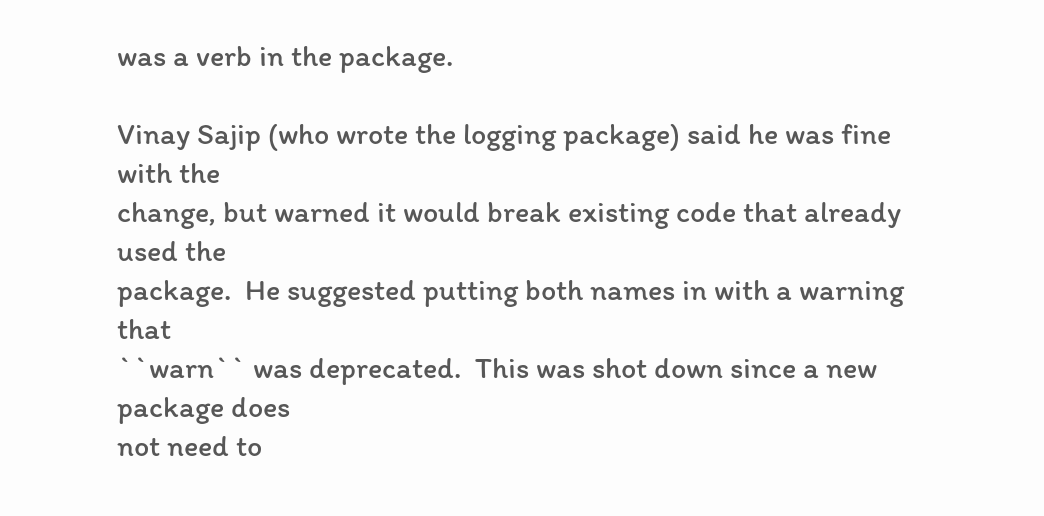was a verb in the package.

Vinay Sajip (who wrote the logging package) said he was fine with the
change, but warned it would break existing code that already used the
package.  He suggested putting both names in with a warning that
``warn`` was deprecated.  This was shot down since a new package does
not need to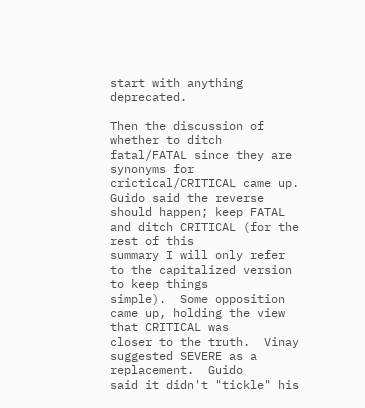start with anything deprecated.

Then the discussion of whether to ditch fatal/FATAL since they are
synonyms for crictical/CRITICAL came up.  Guido said the reverse
should happen; keep FATAL and ditch CRITICAL (for the rest of this
summary I will only refer to the capitalized version to keep things
simple).  Some opposition came up, holding the view that CRITICAL was
closer to the truth.  Vinay suggested SEVERE as a replacement.  Guido
said it didn't "tickle" his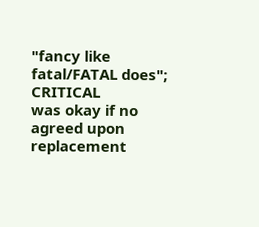"fancy like fatal/FATAL does"; CRITICAL
was okay if no agreed upon replacement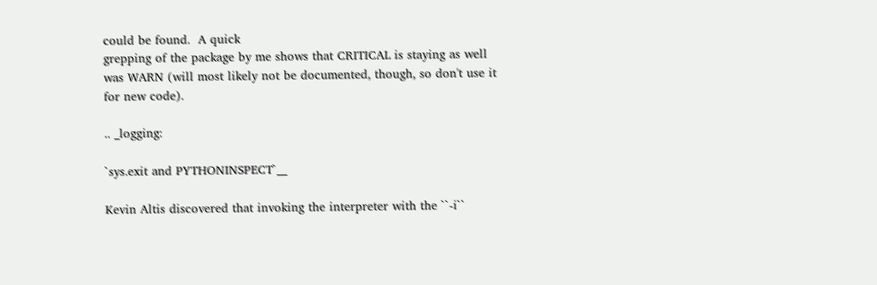could be found.  A quick
grepping of the package by me shows that CRITICAL is staying as well
was WARN (will most likely not be documented, though, so don't use it
for new code).

.. _logging:

`sys.exit and PYTHONINSPECT`__

Kevin Altis discovered that invoking the interpreter with the ``-i``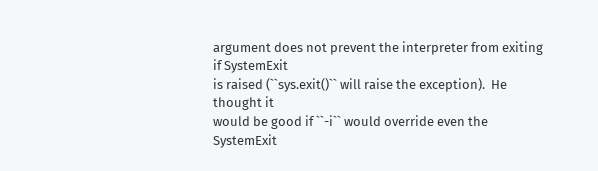argument does not prevent the interpreter from exiting if SystemExit
is raised (``sys.exit()`` will raise the exception).  He thought it
would be good if ``-i`` would override even the SystemExit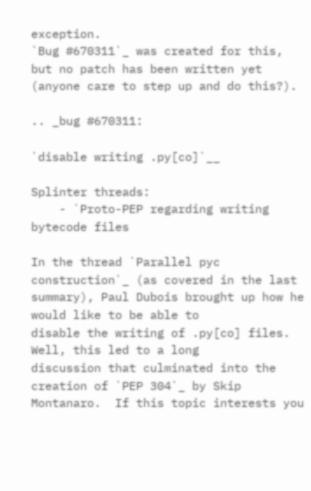exception.
`Bug #670311`_ was created for this, but no patch has been written yet
(anyone care to step up and do this?).

.. _bug #670311:

`disable writing .py[co]`__

Splinter threads:
    - `Proto-PEP regarding writing bytecode files

In the thread `Parallel pyc construction`_ (as covered in the last
summary), Paul Dubois brought up how he would like to be able to
disable the writing of .py[co] files.  Well, this led to a long
discussion that culminated into the creation of `PEP 304`_ by Skip
Montanaro.  If this topic interests you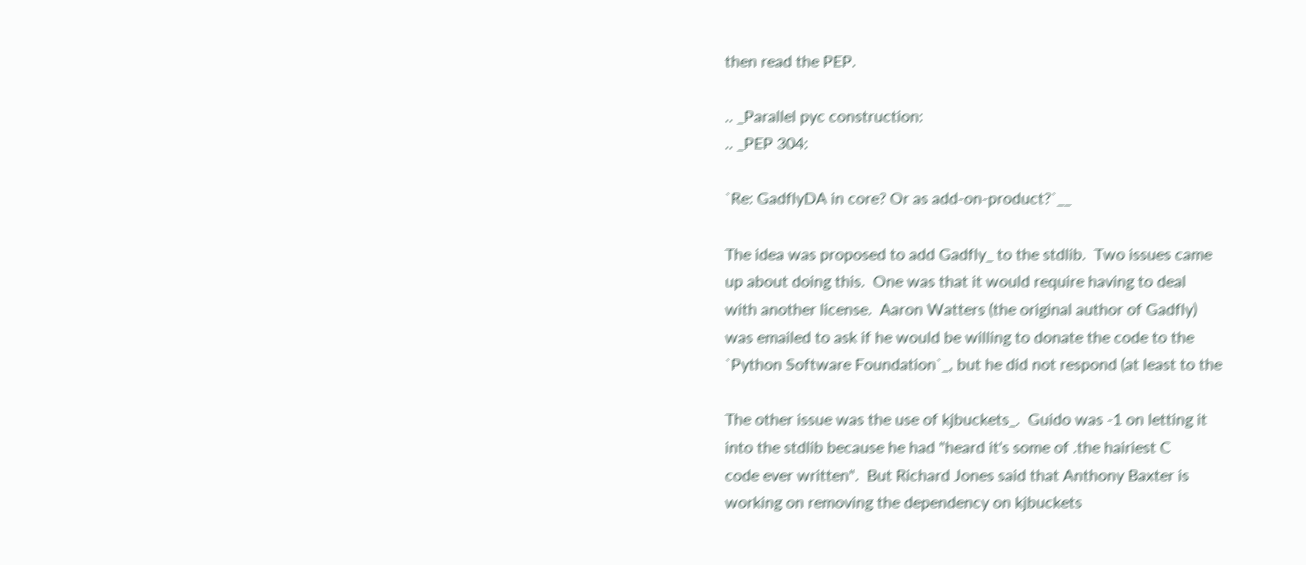then read the PEP.

.. _Parallel pyc construction:
.. _PEP 304:

`Re: GadflyDA in core? Or as add-on-product?`__

The idea was proposed to add Gadfly_ to the stdlib.  Two issues came
up about doing this.  One was that it would require having to deal
with another license.  Aaron Watters (the original author of Gadfly)
was emailed to ask if he would be willing to donate the code to the
`Python Software Foundation`_, but he did not respond (at least to the

The other issue was the use of kjbuckets_.  Guido was -1 on letting it
into the stdlib because he had "heard it's some of .the hairiest C
code ever written".  But Richard Jones said that Anthony Baxter is
working on removing the dependency on kjbuckets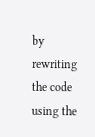by rewriting the code
using the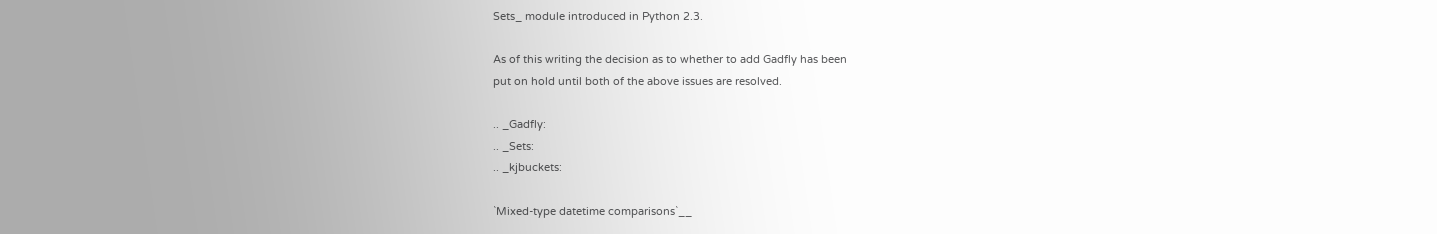Sets_ module introduced in Python 2.3.

As of this writing the decision as to whether to add Gadfly has been
put on hold until both of the above issues are resolved.

.. _Gadfly:
.. _Sets:
.. _kjbuckets:

`Mixed-type datetime comparisons`__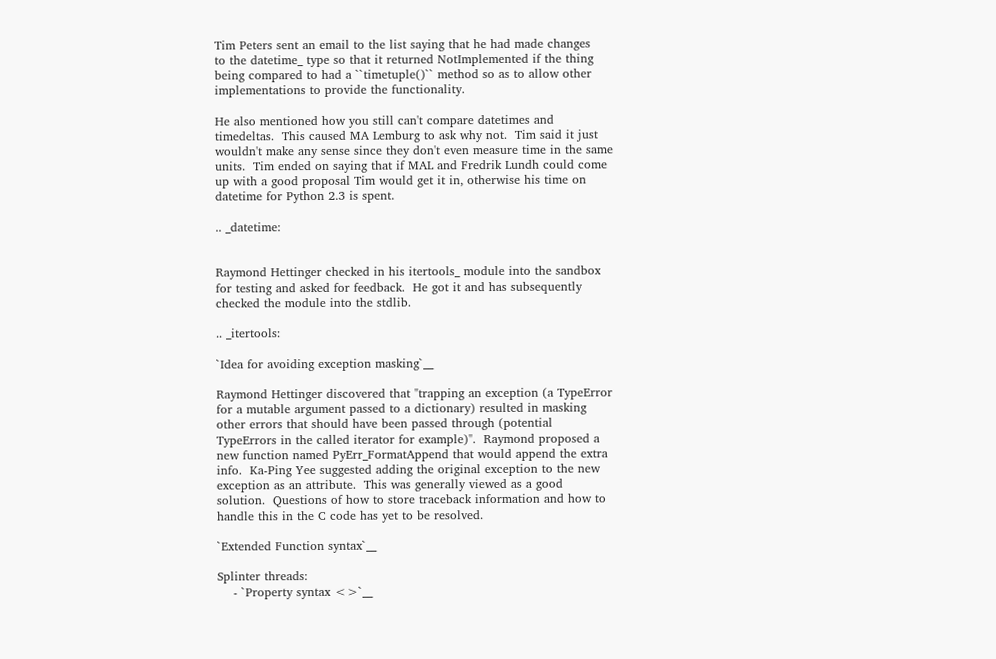Tim Peters sent an email to the list saying that he had made changes
to the datetime_ type so that it returned NotImplemented if the thing
being compared to had a ``timetuple()`` method so as to allow other
implementations to provide the functionality.

He also mentioned how you still can't compare datetimes and
timedeltas.  This caused MA Lemburg to ask why not.  Tim said it just
wouldn't make any sense since they don't even measure time in the same
units.  Tim ended on saying that if MAL and Fredrik Lundh could come
up with a good proposal Tim would get it in, otherwise his time on
datetime for Python 2.3 is spent.

.. _datetime:


Raymond Hettinger checked in his itertools_ module into the sandbox
for testing and asked for feedback.  He got it and has subsequently
checked the module into the stdlib.

.. _itertools:

`Idea for avoiding exception masking`__

Raymond Hettinger discovered that "trapping an exception (a TypeError
for a mutable argument passed to a dictionary) resulted in masking
other errors that should have been passed through (potential
TypeErrors in the called iterator for example)".  Raymond proposed a
new function named PyErr_FormatAppend that would append the extra
info.  Ka-Ping Yee suggested adding the original exception to the new
exception as an attribute.  This was generally viewed as a good
solution.  Questions of how to store traceback information and how to
handle this in the C code has yet to be resolved.

`Extended Function syntax`__

Splinter threads:
    - `Property syntax <>`__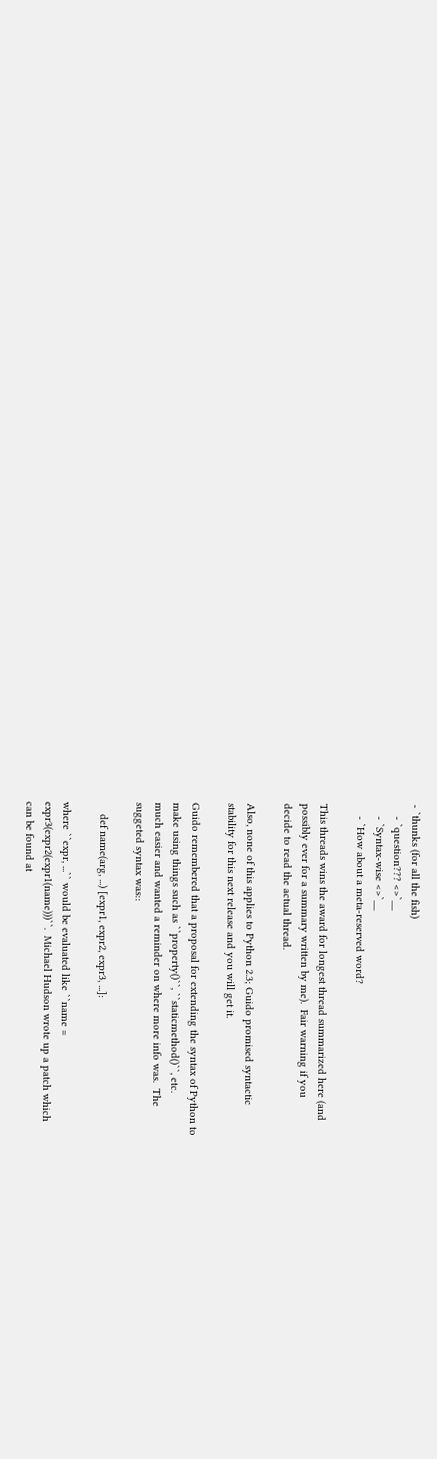- `thunks (for all the fish)
    - `question??? <>`__
    - `Syntax-wise <>`__
    - `How about a meta-reserved word?

This threads wins the award for longest thread summarized here (and
possibly ever for a summary written by me).  Fair warning if you
decide to read the actual thread.

Also, none of this applies to Python 2.3; Guido promised syntactic
stability for this next release and you will get it.

Guido remembered that a proposal for extending the syntax of Python to
make using things such as ``property()``, ``staticmethod()``, etc.
much easier and wanted a reminder on where more info was.  The
suggeted syntax was::

    def name(arg, ...) [expr1, expr2, expr3, ...]:

where ``expr, ...`` would be evaluated like ``name =
expr3(expr2(expr1(name)))``.  Michael Hudson wrote up a patch which
can be found at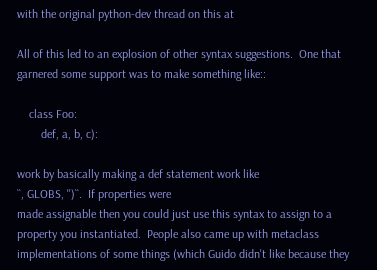with the original python-dev thread on this at

All of this led to an explosion of other syntax suggestions.  One that
garnered some support was to make something like::

    class Foo:
        def, a, b, c):

work by basically making a def statement work like
``, GLOBS, '')``.  If properties were
made assignable then you could just use this syntax to assign to a
property you instantiated.  People also came up with metaclass
implementations of some things (which Guido didn't like because they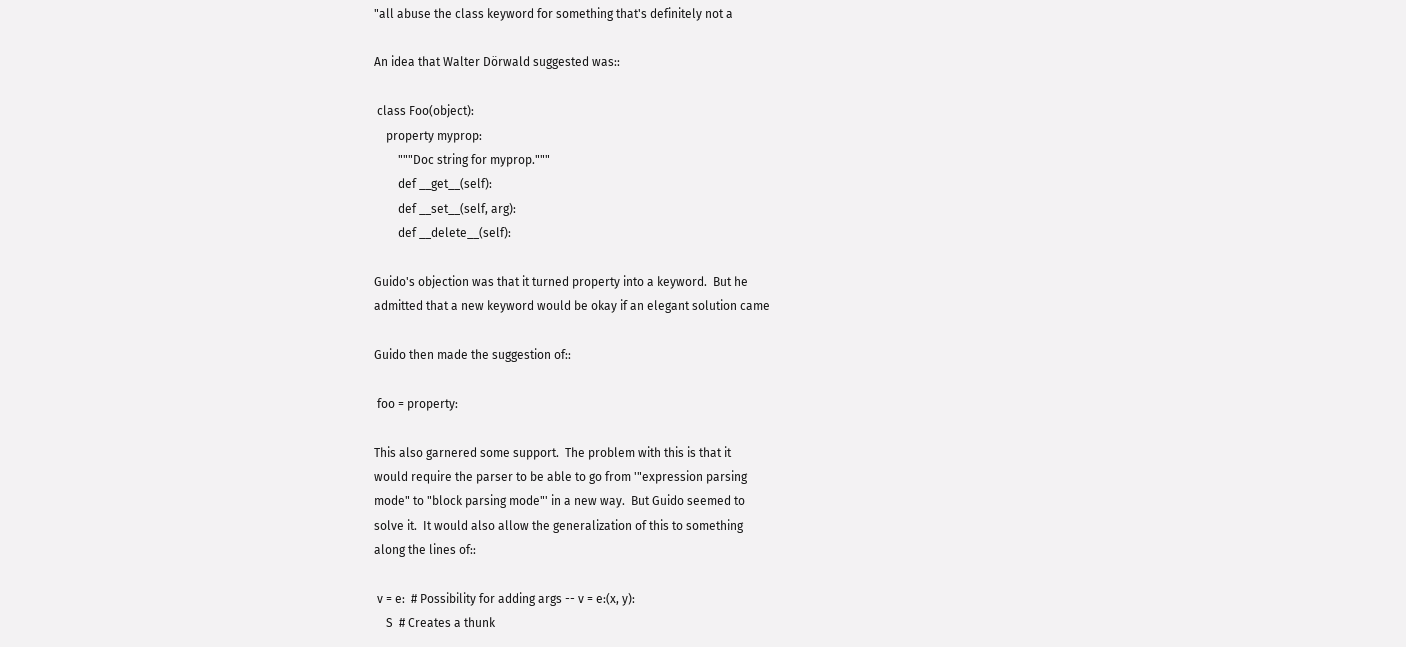"all abuse the class keyword for something that's definitely not a

An idea that Walter Dörwald suggested was::

 class Foo(object):
    property myprop:
        """Doc string for myprop."""
        def __get__(self):
        def __set__(self, arg):
        def __delete__(self):

Guido's objection was that it turned property into a keyword.  But he
admitted that a new keyword would be okay if an elegant solution came

Guido then made the suggestion of::

 foo = property:

This also garnered some support.  The problem with this is that it
would require the parser to be able to go from '"expression parsing
mode" to "block parsing mode"' in a new way.  But Guido seemed to
solve it.  It would also allow the generalization of this to something
along the lines of::

 v = e:  # Possibility for adding args -- v = e:(x, y):
    S  # Creates a thunk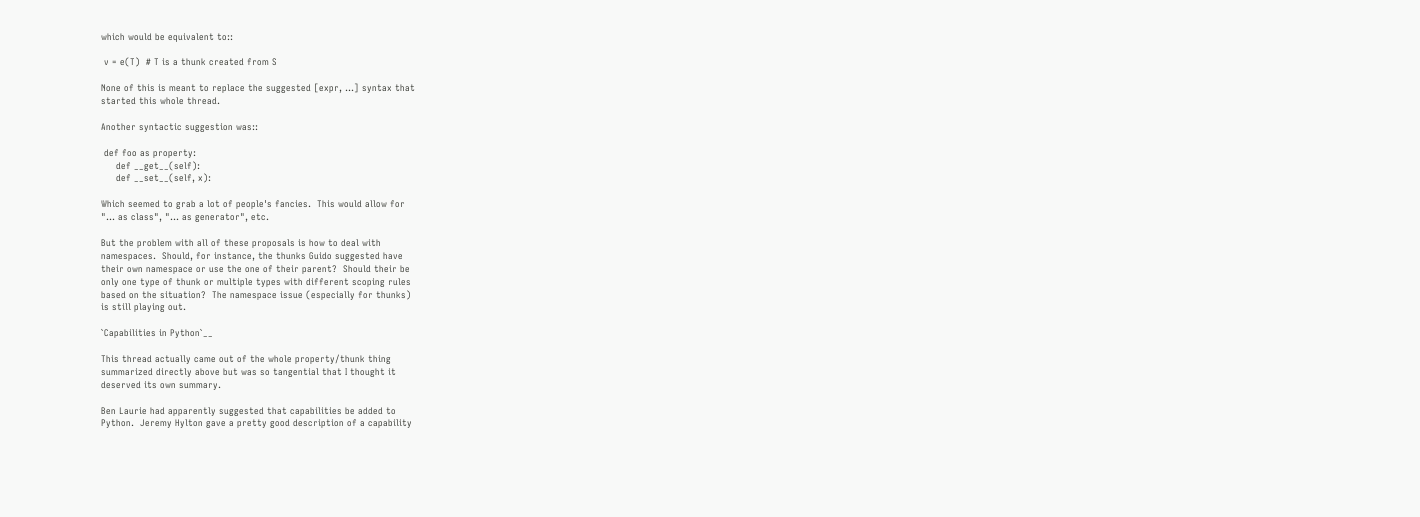which would be equivalent to::

 v = e(T)  # T is a thunk created from S

None of this is meant to replace the suggested [expr, ...] syntax that
started this whole thread.

Another syntactic suggestion was::

 def foo as property:
     def __get__(self):
     def __set__(self, x):

Which seemed to grab a lot of people's fancies.  This would allow for
"... as class", "... as generator", etc.

But the problem with all of these proposals is how to deal with
namespaces.  Should, for instance, the thunks Guido suggested have
their own namespace or use the one of their parent?  Should their be
only one type of thunk or multiple types with different scoping rules
based on the situation?  The namespace issue (especially for thunks)
is still playing out.

`Capabilities in Python`__

This thread actually came out of the whole property/thunk thing
summarized directly above but was so tangential that I thought it
deserved its own summary.

Ben Laurie had apparently suggested that capabilities be added to
Python.  Jeremy Hylton gave a pretty good description of a capability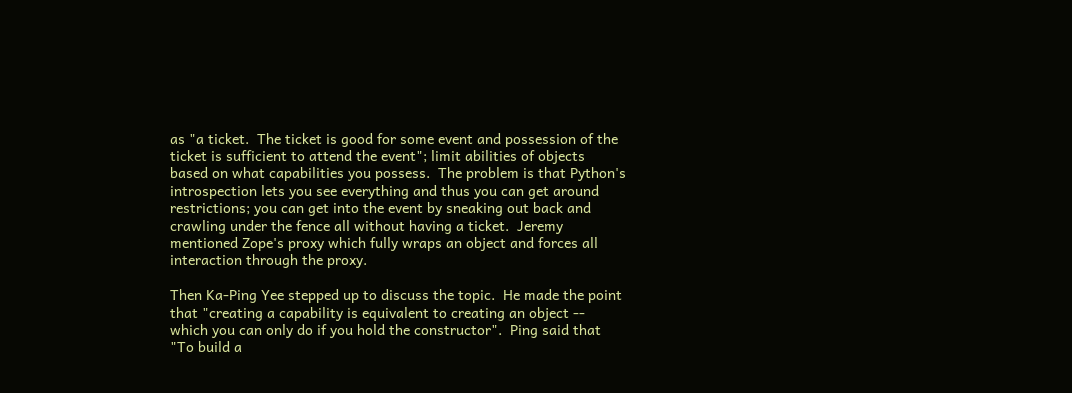as "a ticket.  The ticket is good for some event and possession of the
ticket is sufficient to attend the event"; limit abilities of objects
based on what capabilities you possess.  The problem is that Python's
introspection lets you see everything and thus you can get around
restrictions; you can get into the event by sneaking out back and
crawling under the fence all without having a ticket.  Jeremy
mentioned Zope's proxy which fully wraps an object and forces all
interaction through the proxy.

Then Ka-Ping Yee stepped up to discuss the topic.  He made the point
that "creating a capability is equivalent to creating an object --
which you can only do if you hold the constructor".  Ping said that
"To build a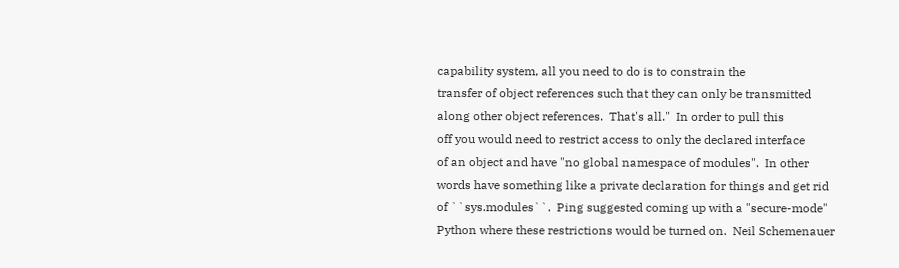capability system, all you need to do is to constrain the
transfer of object references such that they can only be transmitted
along other object references.  That's all."  In order to pull this
off you would need to restrict access to only the declared interface
of an object and have "no global namespace of modules".  In other
words have something like a private declaration for things and get rid
of ``sys.modules``.  Ping suggested coming up with a "secure-mode"
Python where these restrictions would be turned on.  Neil Schemenauer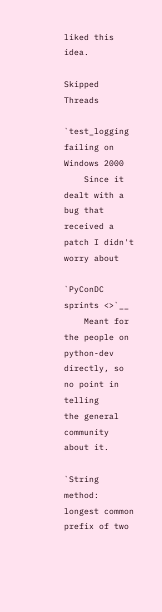liked this idea.

Skipped Threads

`test_logging failing on Windows 2000
    Since it dealt with a bug that received a patch I didn't worry about

`PyConDC sprints <>`__
    Meant for the people on python-dev directly, so no point in telling
the general community about it.

`String method: longest common prefix of two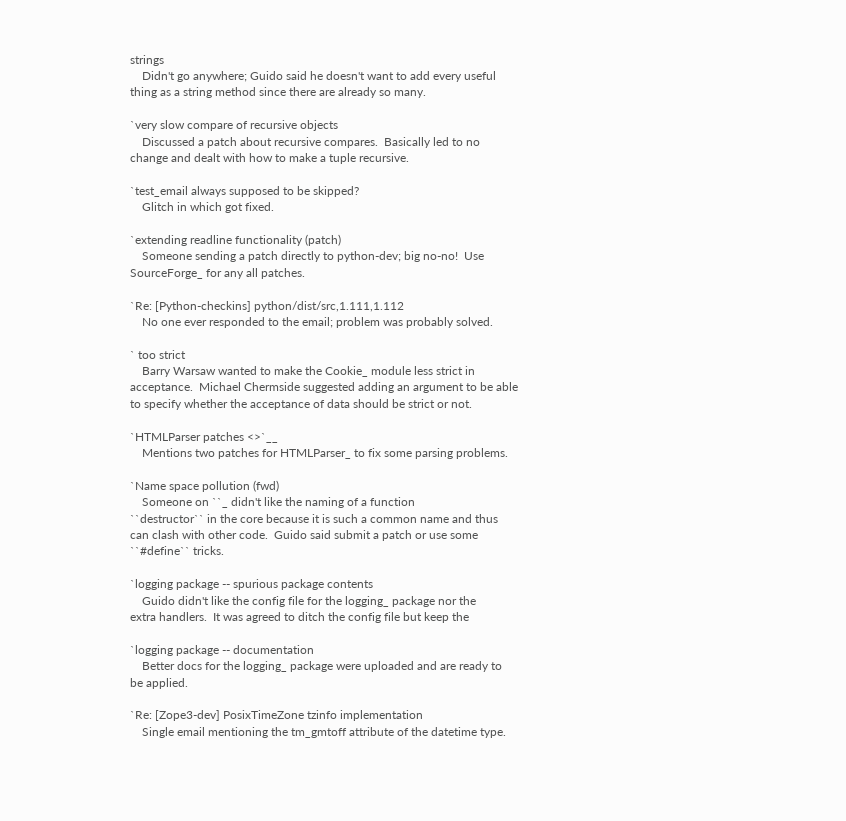strings
    Didn't go anywhere; Guido said he doesn't want to add every useful
thing as a string method since there are already so many.

`very slow compare of recursive objects
    Discussed a patch about recursive compares.  Basically led to no
change and dealt with how to make a tuple recursive.

`test_email always supposed to be skipped?
    Glitch in which got fixed.

`extending readline functionality (patch)
    Someone sending a patch directly to python-dev; big no-no!  Use
SourceForge_ for any all patches.

`Re: [Python-checkins] python/dist/src,1.111,1.112
    No one ever responded to the email; problem was probably solved.

` too strict
    Barry Warsaw wanted to make the Cookie_ module less strict in
acceptance.  Michael Chermside suggested adding an argument to be able
to specify whether the acceptance of data should be strict or not.

`HTMLParser patches <>`__
    Mentions two patches for HTMLParser_ to fix some parsing problems.

`Name space pollution (fwd)
    Someone on ``_ didn't like the naming of a function
``destructor`` in the core because it is such a common name and thus
can clash with other code.  Guido said submit a patch or use some
``#define`` tricks.

`logging package -- spurious package contents
    Guido didn't like the config file for the logging_ package nor the
extra handlers.  It was agreed to ditch the config file but keep the

`logging package -- documentation
    Better docs for the logging_ package were uploaded and are ready to
be applied.

`Re: [Zope3-dev] PosixTimeZone tzinfo implementation
    Single email mentioning the tm_gmtoff attribute of the datetime type.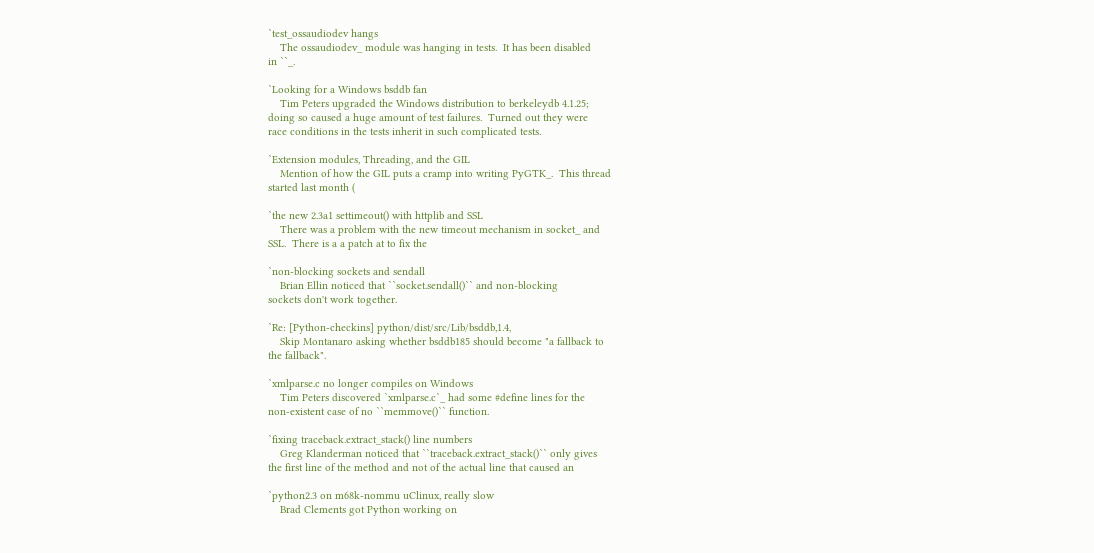`test_ossaudiodev hangs
    The ossaudiodev_ module was hanging in tests.  It has been disabled
in ``_.

`Looking for a Windows bsddb fan
    Tim Peters upgraded the Windows distribution to berkeleydb 4.1.25;
doing so caused a huge amount of test failures.  Turned out they were
race conditions in the tests inherit in such complicated tests.

`Extension modules, Threading, and the GIL
    Mention of how the GIL puts a cramp into writing PyGTK_.  This thread
started last month (

`the new 2.3a1 settimeout() with httplib and SSL
    There was a problem with the new timeout mechanism in socket_ and
SSL.  There is a a patch at to fix the

`non-blocking sockets and sendall
    Brian Ellin noticed that ``socket.sendall()`` and non-blocking
sockets don't work together.

`Re: [Python-checkins] python/dist/src/Lib/bsddb,1.4,
    Skip Montanaro asking whether bsddb185 should become "a fallback to
the fallback".

`xmlparse.c no longer compiles on Windows
    Tim Peters discovered `xmlparse.c`_ had some #define lines for the
non-existent case of no ``memmove()`` function.

`fixing traceback.extract_stack() line numbers
    Greg Klanderman noticed that ``traceback.extract_stack()`` only gives
the first line of the method and not of the actual line that caused an

`python2.3 on m68k-nommu uClinux, really slow
    Brad Clements got Python working on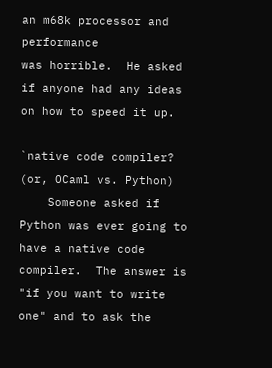an m68k processor and performance
was horrible.  He asked if anyone had any ideas on how to speed it up.

`native code compiler? (or, OCaml vs. Python)
    Someone asked if Python was ever going to have a native code
compiler.  The answer is "if you want to write one" and to ask the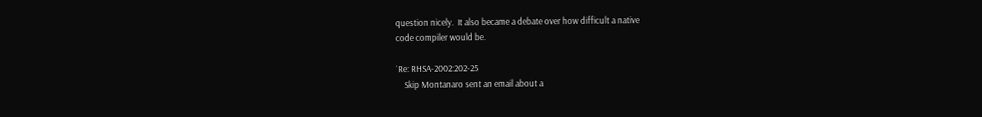question nicely.  It also became a debate over how difficult a native
code compiler would be.

`Re: RHSA-2002:202-25
    Skip Montanaro sent an email about a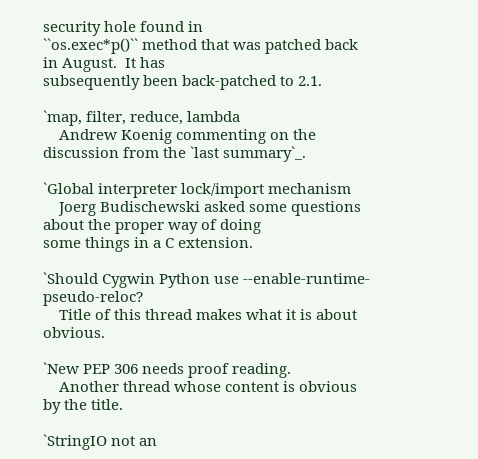security hole found in
``os.exec*p()`` method that was patched back in August.  It has
subsequently been back-patched to 2.1.

`map, filter, reduce, lambda
    Andrew Koenig commenting on the discussion from the `last summary`_.

`Global interpreter lock/import mechanism
    Joerg Budischewski asked some questions about the proper way of doing
some things in a C extension.

`Should Cygwin Python use --enable-runtime-pseudo-reloc?
    Title of this thread makes what it is about obvious.

`New PEP 306 needs proof reading.
    Another thread whose content is obvious by the title.

`StringIO not an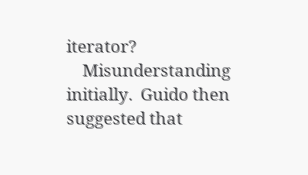iterator?
    Misunderstanding initially.  Guido then suggested that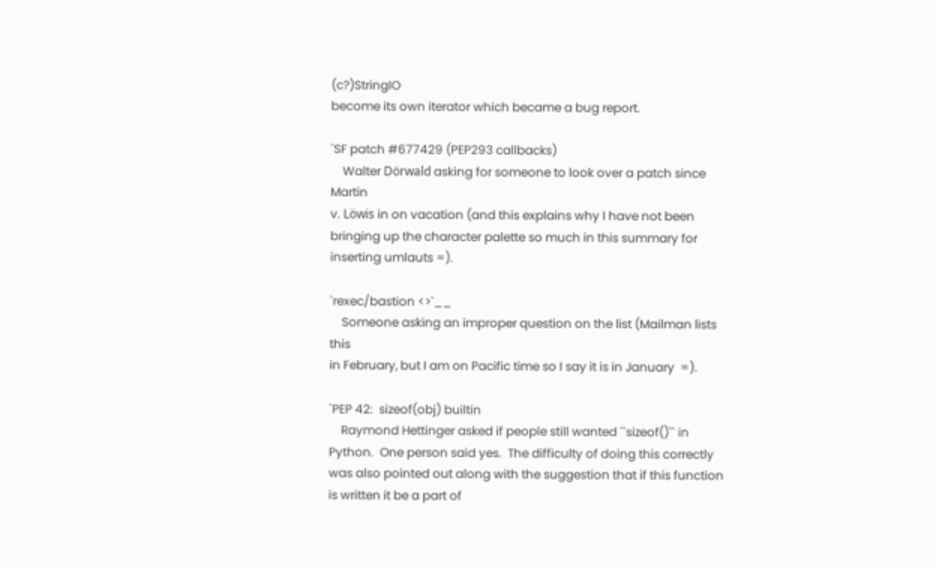(c?)StringIO
become its own iterator which became a bug report.

`SF patch #677429 (PEP293 callbacks)
    Walter Dörwald asking for someone to look over a patch since Martin
v. Löwis in on vacation (and this explains why I have not been
bringing up the character palette so much in this summary for
inserting umlauts =).

`rexec/bastion <>`__
    Someone asking an improper question on the list (Mailman lists this
in February, but I am on Pacific time so I say it is in January  =).

`PEP 42:  sizeof(obj) builtin
    Raymond Hettinger asked if people still wanted ``sizeof()`` in
Python.  One person said yes.  The difficulty of doing this correctly
was also pointed out along with the suggestion that if this function
is written it be a part of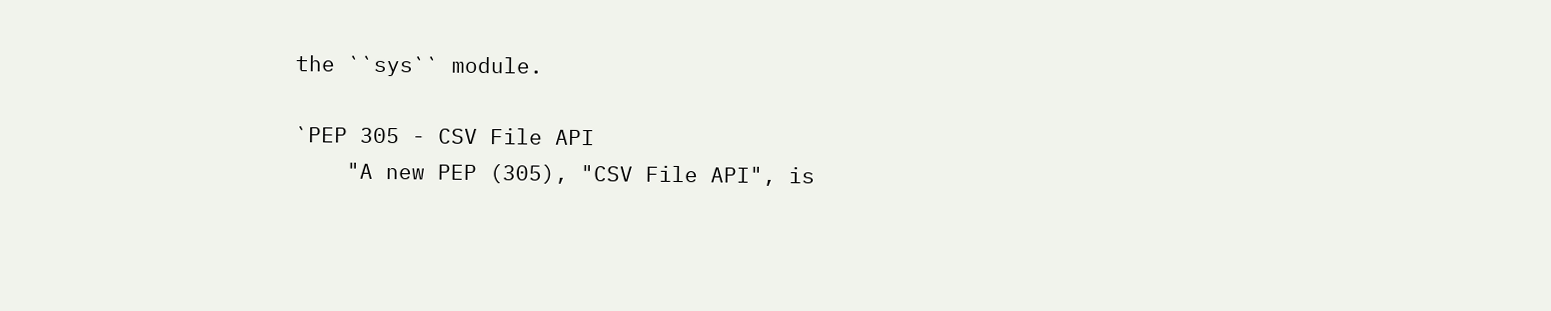the ``sys`` module.

`PEP 305 - CSV File API
    "A new PEP (305), "CSV File API", is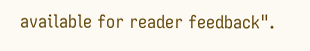available for reader feedback".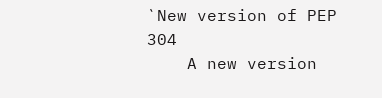`New version of PEP 304
    A new version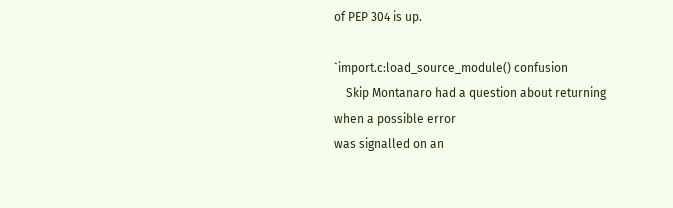of PEP 304 is up.

`import.c:load_source_module() confusion
    Skip Montanaro had a question about returning when a possible error
was signalled on an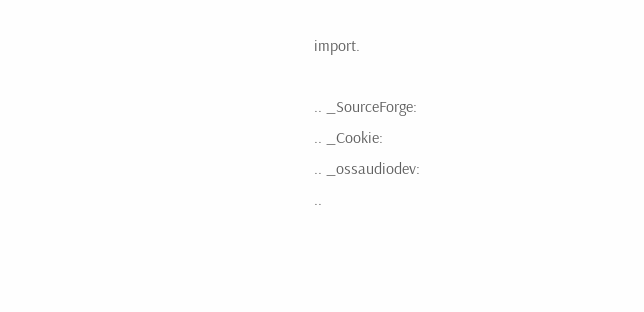import.

.. _SourceForge:
.. _Cookie:
.. _ossaudiodev:
..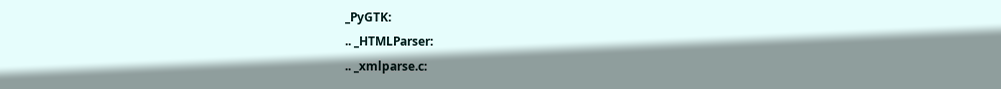_PyGTK:
.. _HTMLParser:
.. _xmlparse.c: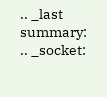.. _last summary:
.. _socket: